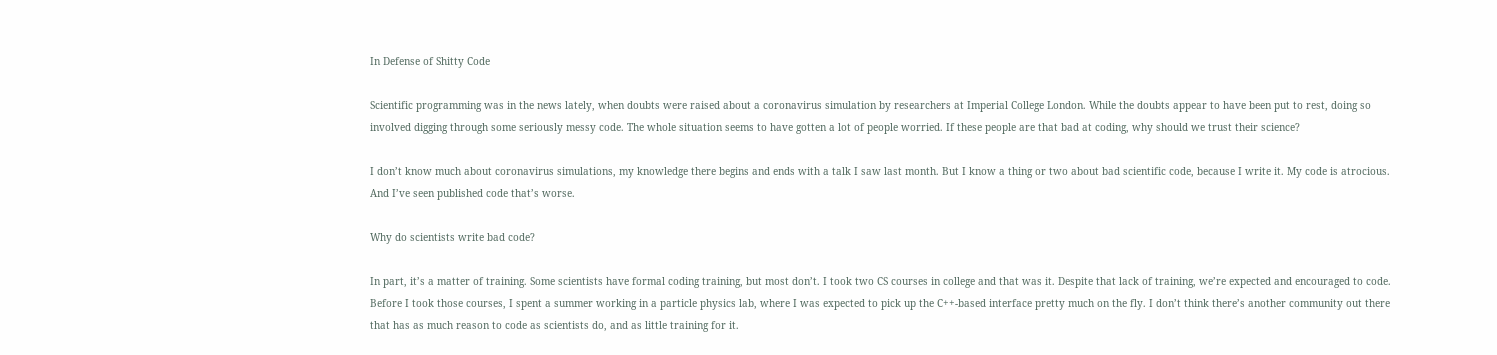In Defense of Shitty Code

Scientific programming was in the news lately, when doubts were raised about a coronavirus simulation by researchers at Imperial College London. While the doubts appear to have been put to rest, doing so involved digging through some seriously messy code. The whole situation seems to have gotten a lot of people worried. If these people are that bad at coding, why should we trust their science?

I don’t know much about coronavirus simulations, my knowledge there begins and ends with a talk I saw last month. But I know a thing or two about bad scientific code, because I write it. My code is atrocious. And I’ve seen published code that’s worse.

Why do scientists write bad code?

In part, it’s a matter of training. Some scientists have formal coding training, but most don’t. I took two CS courses in college and that was it. Despite that lack of training, we’re expected and encouraged to code. Before I took those courses, I spent a summer working in a particle physics lab, where I was expected to pick up the C++-based interface pretty much on the fly. I don’t think there’s another community out there that has as much reason to code as scientists do, and as little training for it.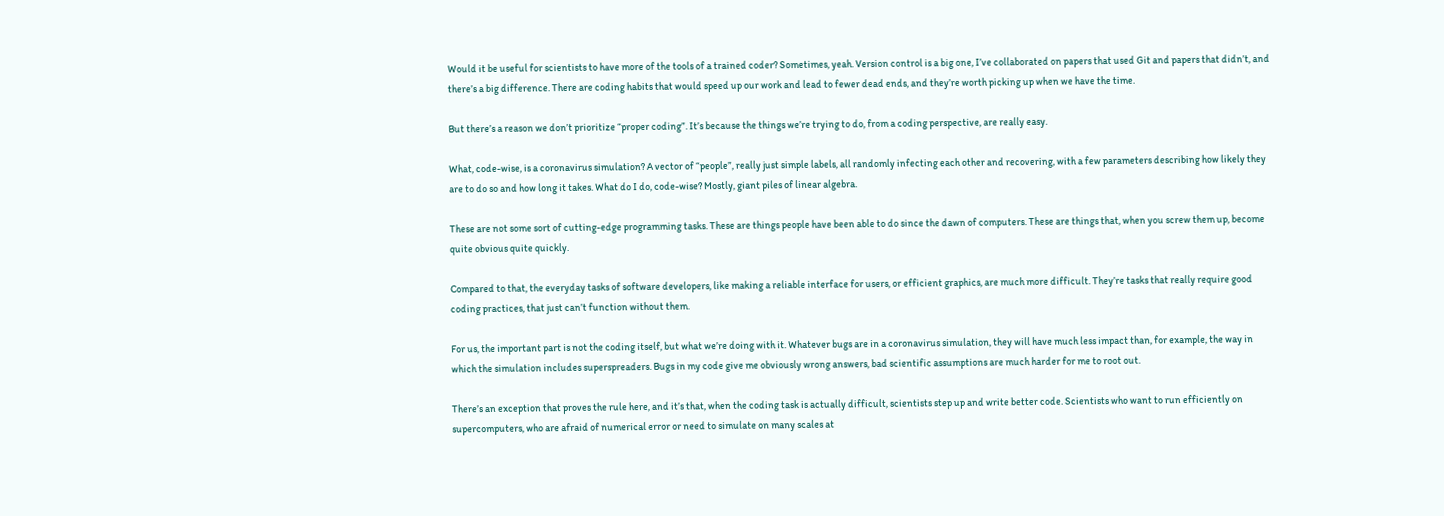Would it be useful for scientists to have more of the tools of a trained coder? Sometimes, yeah. Version control is a big one, I’ve collaborated on papers that used Git and papers that didn’t, and there’s a big difference. There are coding habits that would speed up our work and lead to fewer dead ends, and they’re worth picking up when we have the time.

But there’s a reason we don’t prioritize “proper coding”. It’s because the things we’re trying to do, from a coding perspective, are really easy.

What, code-wise, is a coronavirus simulation? A vector of “people”, really just simple labels, all randomly infecting each other and recovering, with a few parameters describing how likely they are to do so and how long it takes. What do I do, code-wise? Mostly, giant piles of linear algebra.

These are not some sort of cutting-edge programming tasks. These are things people have been able to do since the dawn of computers. These are things that, when you screw them up, become quite obvious quite quickly.

Compared to that, the everyday tasks of software developers, like making a reliable interface for users, or efficient graphics, are much more difficult. They’re tasks that really require good coding practices, that just can’t function without them.

For us, the important part is not the coding itself, but what we’re doing with it. Whatever bugs are in a coronavirus simulation, they will have much less impact than, for example, the way in which the simulation includes superspreaders. Bugs in my code give me obviously wrong answers, bad scientific assumptions are much harder for me to root out.

There’s an exception that proves the rule here, and it’s that, when the coding task is actually difficult, scientists step up and write better code. Scientists who want to run efficiently on supercomputers, who are afraid of numerical error or need to simulate on many scales at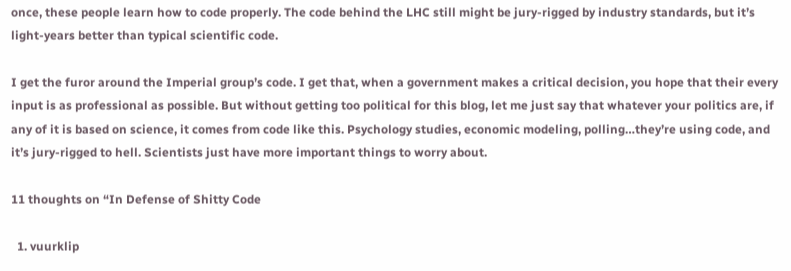once, these people learn how to code properly. The code behind the LHC still might be jury-rigged by industry standards, but it’s light-years better than typical scientific code.

I get the furor around the Imperial group’s code. I get that, when a government makes a critical decision, you hope that their every input is as professional as possible. But without getting too political for this blog, let me just say that whatever your politics are, if any of it is based on science, it comes from code like this. Psychology studies, economic modeling, polling…they’re using code, and it’s jury-rigged to hell. Scientists just have more important things to worry about.

11 thoughts on “In Defense of Shitty Code

  1. vuurklip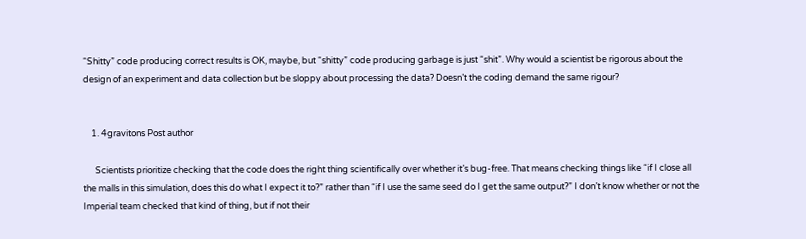“Shitty” code producing correct results is OK, maybe, but “shitty” code producing garbage is just “shit”. Why would a scientist be rigorous about the design of an experiment and data collection but be sloppy about processing the data? Doesn’t the coding demand the same rigour?


    1. 4gravitons Post author

      Scientists prioritize checking that the code does the right thing scientifically over whether it’s bug-free. That means checking things like “if I close all the malls in this simulation, does this do what I expect it to?” rather than “if I use the same seed do I get the same output?” I don’t know whether or not the Imperial team checked that kind of thing, but if not their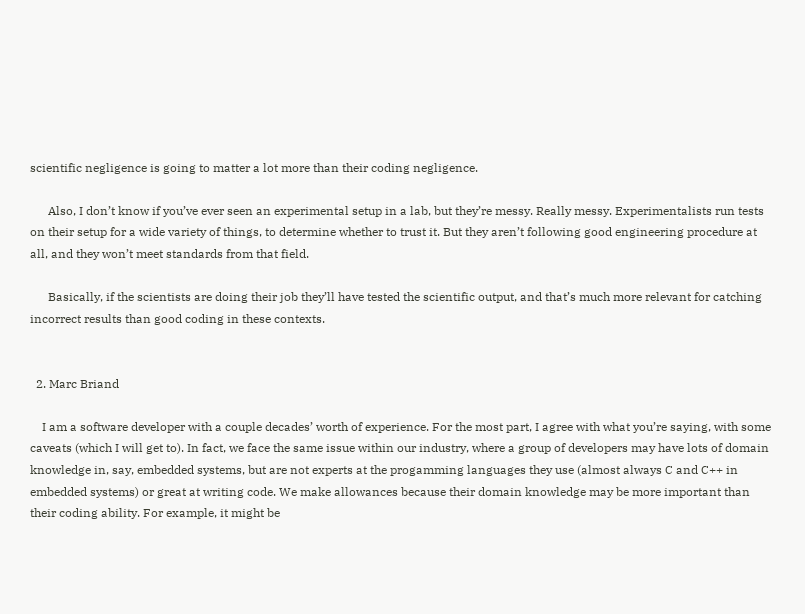scientific negligence is going to matter a lot more than their coding negligence.

      Also, I don’t know if you’ve ever seen an experimental setup in a lab, but they’re messy. Really messy. Experimentalists run tests on their setup for a wide variety of things, to determine whether to trust it. But they aren’t following good engineering procedure at all, and they won’t meet standards from that field.

      Basically, if the scientists are doing their job they’ll have tested the scientific output, and that’s much more relevant for catching incorrect results than good coding in these contexts.


  2. Marc Briand

    I am a software developer with a couple decades’ worth of experience. For the most part, I agree with what you’re saying, with some caveats (which I will get to). In fact, we face the same issue within our industry, where a group of developers may have lots of domain knowledge in, say, embedded systems, but are not experts at the progamming languages they use (almost always C and C++ in embedded systems) or great at writing code. We make allowances because their domain knowledge may be more important than their coding ability. For example, it might be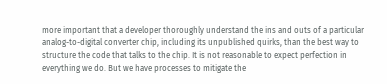more important that a developer thoroughly understand the ins and outs of a particular analog-to-digital converter chip, including its unpublished quirks, than the best way to structure the code that talks to the chip. It is not reasonable to expect perfection in everything we do. But we have processes to mitigate the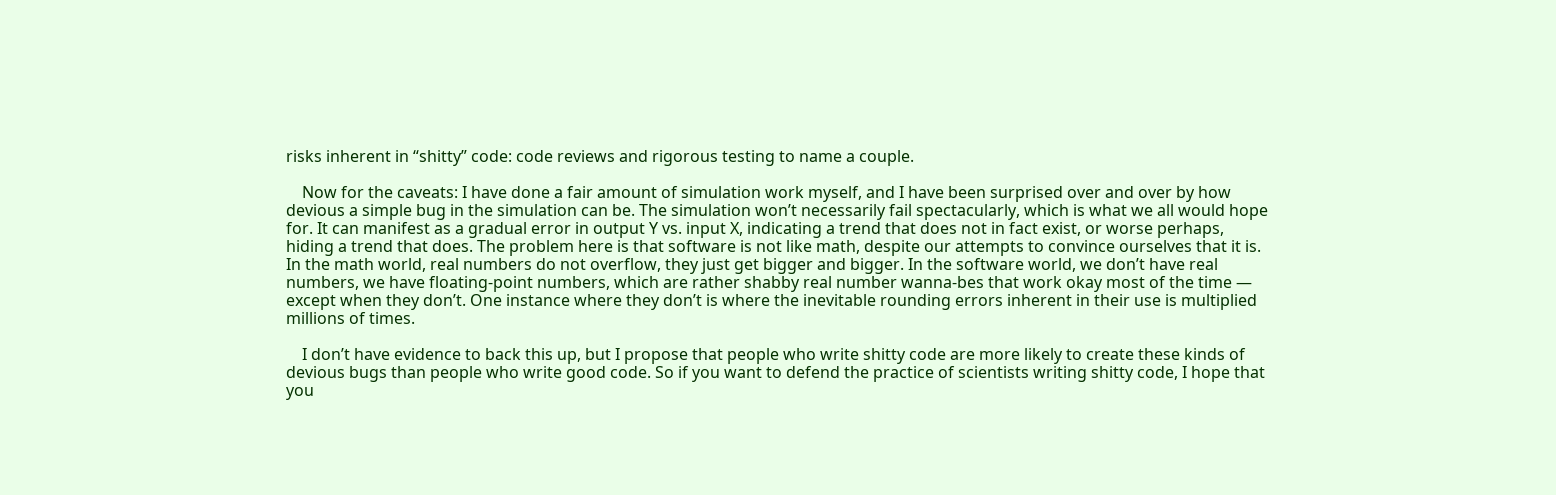risks inherent in “shitty” code: code reviews and rigorous testing to name a couple.

    Now for the caveats: I have done a fair amount of simulation work myself, and I have been surprised over and over by how devious a simple bug in the simulation can be. The simulation won’t necessarily fail spectacularly, which is what we all would hope for. It can manifest as a gradual error in output Y vs. input X, indicating a trend that does not in fact exist, or worse perhaps, hiding a trend that does. The problem here is that software is not like math, despite our attempts to convince ourselves that it is. In the math world, real numbers do not overflow, they just get bigger and bigger. In the software world, we don’t have real numbers, we have floating-point numbers, which are rather shabby real number wanna-bes that work okay most of the time — except when they don’t. One instance where they don’t is where the inevitable rounding errors inherent in their use is multiplied millions of times.

    I don’t have evidence to back this up, but I propose that people who write shitty code are more likely to create these kinds of devious bugs than people who write good code. So if you want to defend the practice of scientists writing shitty code, I hope that you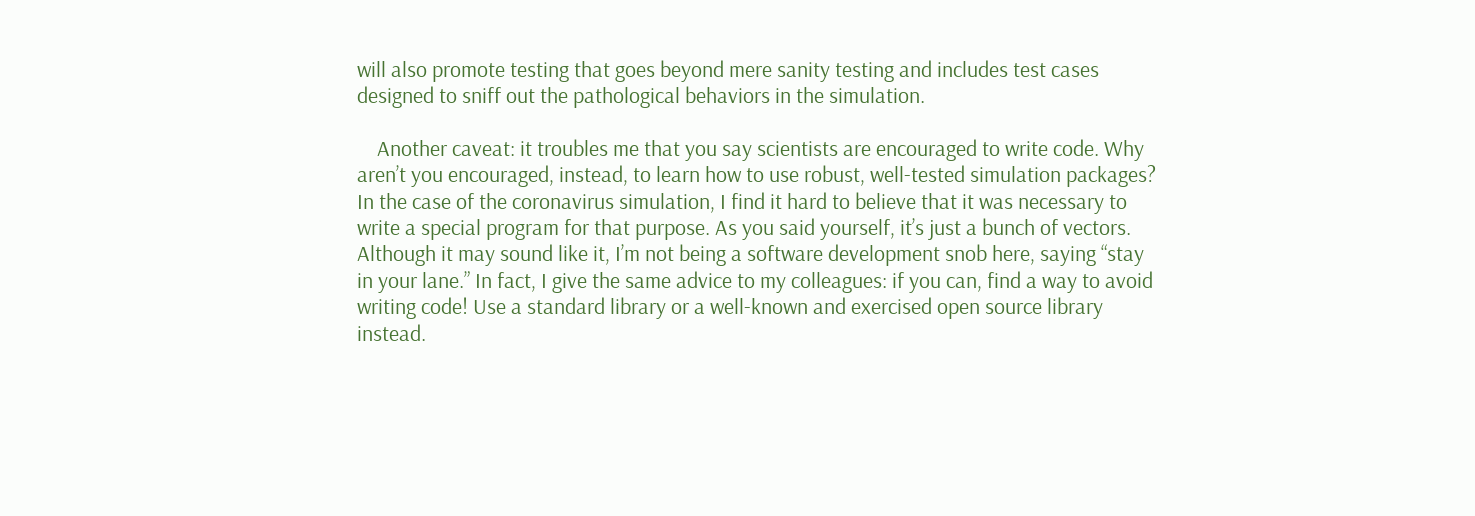will also promote testing that goes beyond mere sanity testing and includes test cases designed to sniff out the pathological behaviors in the simulation.

    Another caveat: it troubles me that you say scientists are encouraged to write code. Why aren’t you encouraged, instead, to learn how to use robust, well-tested simulation packages? In the case of the coronavirus simulation, I find it hard to believe that it was necessary to write a special program for that purpose. As you said yourself, it’s just a bunch of vectors. Although it may sound like it, I’m not being a software development snob here, saying “stay in your lane.” In fact, I give the same advice to my colleagues: if you can, find a way to avoid writing code! Use a standard library or a well-known and exercised open source library instead.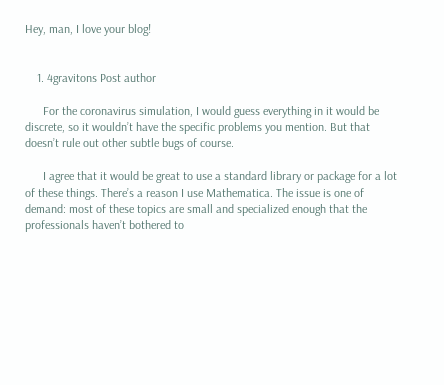Hey, man, I love your blog!


    1. 4gravitons Post author

      For the coronavirus simulation, I would guess everything in it would be discrete, so it wouldn’t have the specific problems you mention. But that doesn’t rule out other subtle bugs of course.

      I agree that it would be great to use a standard library or package for a lot of these things. There’s a reason I use Mathematica. The issue is one of demand: most of these topics are small and specialized enough that the professionals haven’t bothered to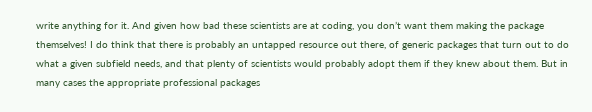write anything for it. And given how bad these scientists are at coding, you don’t want them making the package themselves! I do think that there is probably an untapped resource out there, of generic packages that turn out to do what a given subfield needs, and that plenty of scientists would probably adopt them if they knew about them. But in many cases the appropriate professional packages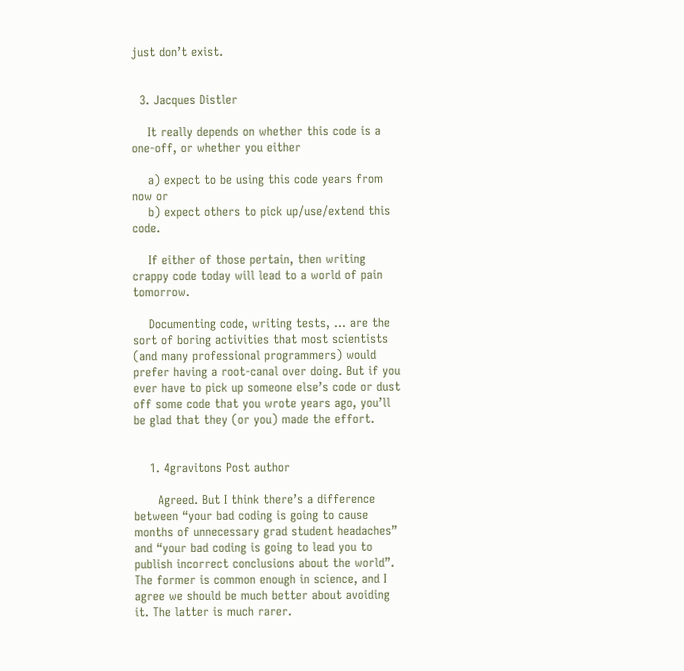just don’t exist.


  3. Jacques Distler

    It really depends on whether this code is a one-off, or whether you either

    a) expect to be using this code years from now or
    b) expect others to pick up/use/extend this code.

    If either of those pertain, then writing crappy code today will lead to a world of pain tomorrow.

    Documenting code, writing tests, … are the sort of boring activities that most scientists (and many professional programmers) would prefer having a root-canal over doing. But if you ever have to pick up someone else’s code or dust off some code that you wrote years ago, you’ll be glad that they (or you) made the effort.


    1. 4gravitons Post author

      Agreed. But I think there’s a difference between “your bad coding is going to cause months of unnecessary grad student headaches” and “your bad coding is going to lead you to publish incorrect conclusions about the world”. The former is common enough in science, and I agree we should be much better about avoiding it. The latter is much rarer.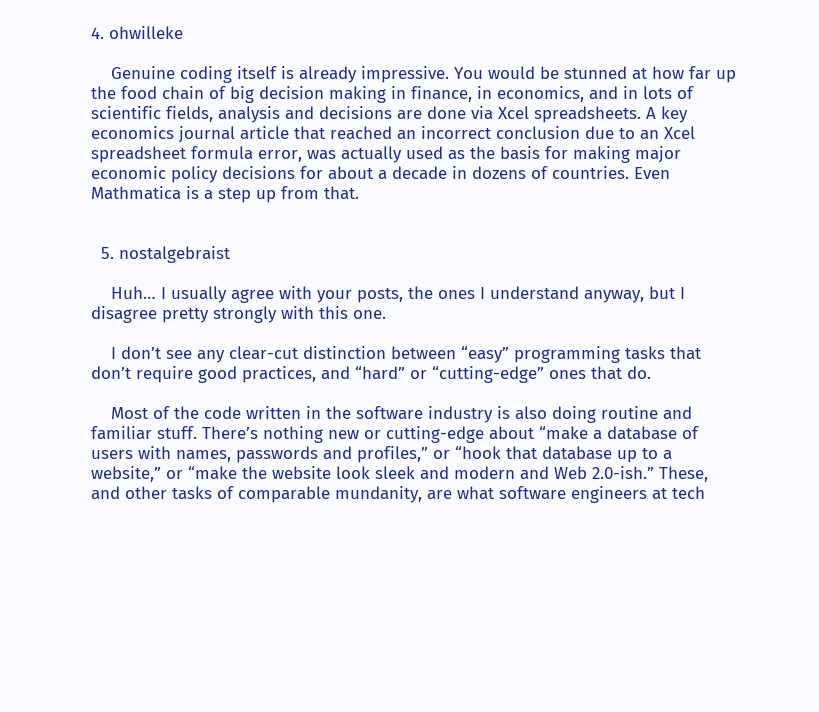4. ohwilleke

    Genuine coding itself is already impressive. You would be stunned at how far up the food chain of big decision making in finance, in economics, and in lots of scientific fields, analysis and decisions are done via Xcel spreadsheets. A key economics journal article that reached an incorrect conclusion due to an Xcel spreadsheet formula error, was actually used as the basis for making major economic policy decisions for about a decade in dozens of countries. Even Mathmatica is a step up from that.


  5. nostalgebraist

    Huh… I usually agree with your posts, the ones I understand anyway, but I disagree pretty strongly with this one.

    I don’t see any clear-cut distinction between “easy” programming tasks that don’t require good practices, and “hard” or “cutting-edge” ones that do.

    Most of the code written in the software industry is also doing routine and familiar stuff. There’s nothing new or cutting-edge about “make a database of users with names, passwords and profiles,” or “hook that database up to a website,” or “make the website look sleek and modern and Web 2.0-ish.” These, and other tasks of comparable mundanity, are what software engineers at tech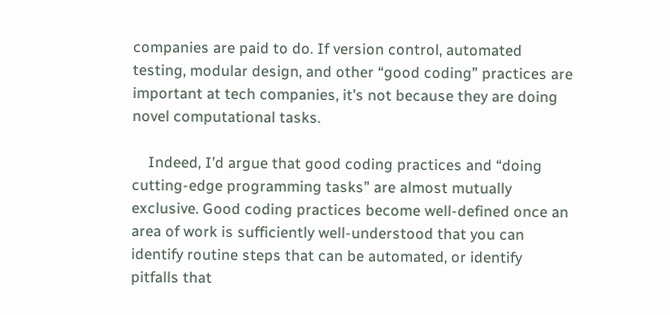companies are paid to do. If version control, automated testing, modular design, and other “good coding” practices are important at tech companies, it’s not because they are doing novel computational tasks.

    Indeed, I’d argue that good coding practices and “doing cutting-edge programming tasks” are almost mutually exclusive. Good coding practices become well-defined once an area of work is sufficiently well-understood that you can identify routine steps that can be automated, or identify pitfalls that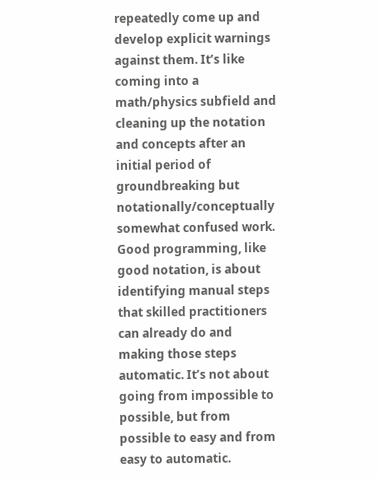repeatedly come up and develop explicit warnings against them. It’s like coming into a math/physics subfield and cleaning up the notation and concepts after an initial period of groundbreaking but notationally/conceptually somewhat confused work. Good programming, like good notation, is about identifying manual steps that skilled practitioners can already do and making those steps automatic. It’s not about going from impossible to possible, but from possible to easy and from easy to automatic.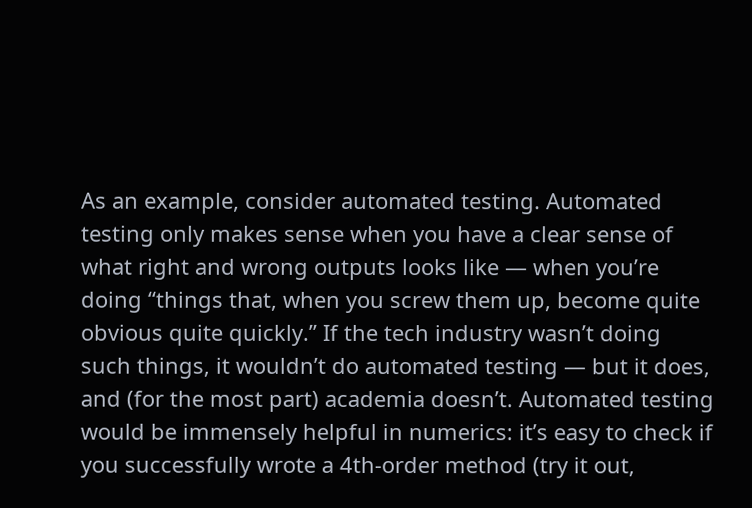As an example, consider automated testing. Automated testing only makes sense when you have a clear sense of what right and wrong outputs looks like — when you’re doing “things that, when you screw them up, become quite obvious quite quickly.” If the tech industry wasn’t doing such things, it wouldn’t do automated testing — but it does, and (for the most part) academia doesn’t. Automated testing would be immensely helpful in numerics: it’s easy to check if you successfully wrote a 4th-order method (try it out,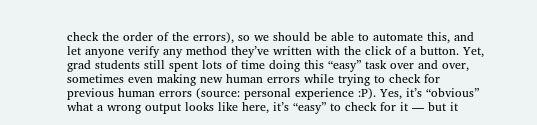check the order of the errors), so we should be able to automate this, and let anyone verify any method they’ve written with the click of a button. Yet, grad students still spent lots of time doing this “easy” task over and over, sometimes even making new human errors while trying to check for previous human errors (source: personal experience :P). Yes, it’s “obvious” what a wrong output looks like here, it’s “easy” to check for it — but it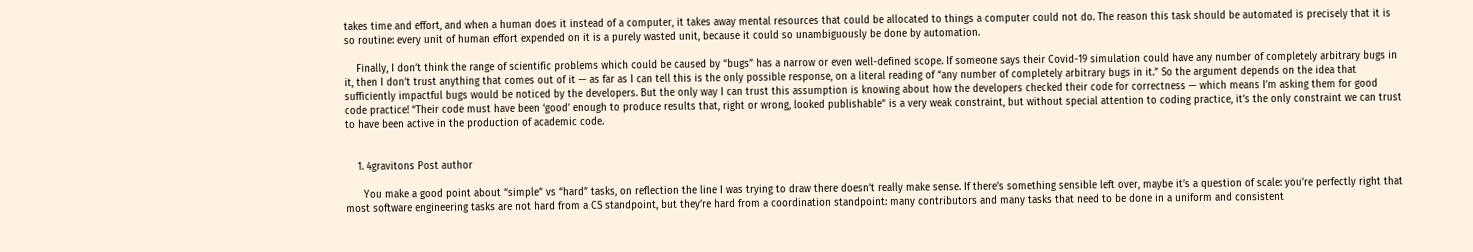takes time and effort, and when a human does it instead of a computer, it takes away mental resources that could be allocated to things a computer could not do. The reason this task should be automated is precisely that it is so routine: every unit of human effort expended on it is a purely wasted unit, because it could so unambiguously be done by automation.

    Finally, I don’t think the range of scientific problems which could be caused by “bugs” has a narrow or even well-defined scope. If someone says their Covid-19 simulation could have any number of completely arbitrary bugs in it, then I don’t trust anything that comes out of it — as far as I can tell this is the only possible response, on a literal reading of “any number of completely arbitrary bugs in it.” So the argument depends on the idea that sufficiently impactful bugs would be noticed by the developers. But the only way I can trust this assumption is knowing about how the developers checked their code for correctness — which means I’m asking them for good code practice! “Their code must have been ‘good’ enough to produce results that, right or wrong, looked publishable” is a very weak constraint, but without special attention to coding practice, it’s the only constraint we can trust to have been active in the production of academic code.


    1. 4gravitons Post author

      You make a good point about “simple” vs “hard” tasks, on reflection the line I was trying to draw there doesn’t really make sense. If there’s something sensible left over, maybe it’s a question of scale: you’re perfectly right that most software engineering tasks are not hard from a CS standpoint, but they’re hard from a coordination standpoint: many contributors and many tasks that need to be done in a uniform and consistent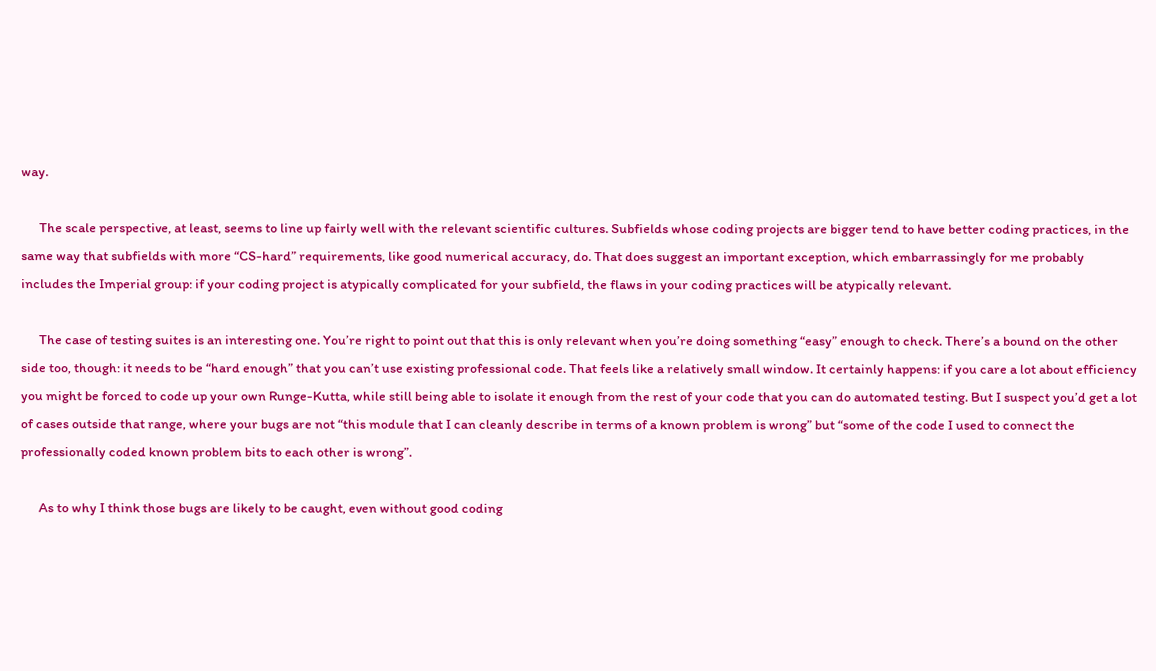way.

      The scale perspective, at least, seems to line up fairly well with the relevant scientific cultures. Subfields whose coding projects are bigger tend to have better coding practices, in the same way that subfields with more “CS-hard” requirements, like good numerical accuracy, do. That does suggest an important exception, which embarrassingly for me probably includes the Imperial group: if your coding project is atypically complicated for your subfield, the flaws in your coding practices will be atypically relevant.

      The case of testing suites is an interesting one. You’re right to point out that this is only relevant when you’re doing something “easy” enough to check. There’s a bound on the other side too, though: it needs to be “hard enough” that you can’t use existing professional code. That feels like a relatively small window. It certainly happens: if you care a lot about efficiency you might be forced to code up your own Runge-Kutta, while still being able to isolate it enough from the rest of your code that you can do automated testing. But I suspect you’d get a lot of cases outside that range, where your bugs are not “this module that I can cleanly describe in terms of a known problem is wrong” but “some of the code I used to connect the professionally coded known problem bits to each other is wrong”.

      As to why I think those bugs are likely to be caught, even without good coding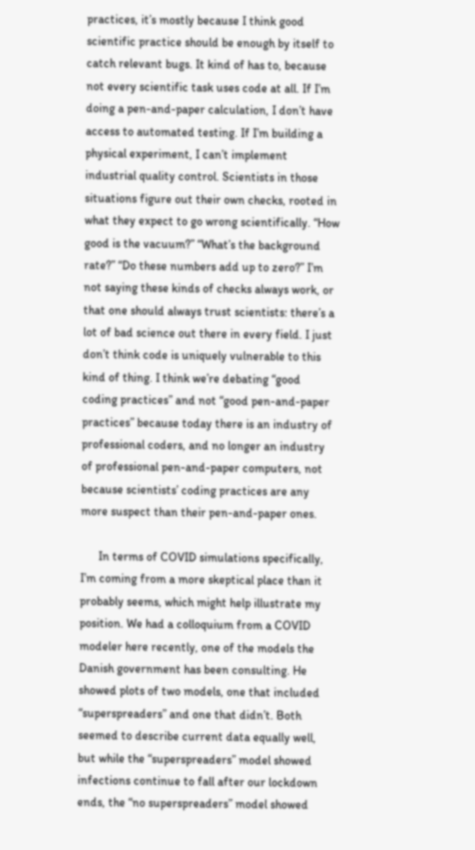practices, it’s mostly because I think good scientific practice should be enough by itself to catch relevant bugs. It kind of has to, because not every scientific task uses code at all. If I’m doing a pen-and-paper calculation, I don’t have access to automated testing. If I’m building a physical experiment, I can’t implement industrial quality control. Scientists in those situations figure out their own checks, rooted in what they expect to go wrong scientifically. “How good is the vacuum?” “What’s the background rate?” “Do these numbers add up to zero?” I’m not saying these kinds of checks always work, or that one should always trust scientists: there’s a lot of bad science out there in every field. I just don’t think code is uniquely vulnerable to this kind of thing. I think we’re debating “good coding practices” and not “good pen-and-paper practices” because today there is an industry of professional coders, and no longer an industry of professional pen-and-paper computers, not because scientists’ coding practices are any more suspect than their pen-and-paper ones.

      In terms of COVID simulations specifically, I’m coming from a more skeptical place than it probably seems, which might help illustrate my position. We had a colloquium from a COVID modeler here recently, one of the models the Danish government has been consulting. He showed plots of two models, one that included “superspreaders” and one that didn’t. Both seemed to describe current data equally well, but while the “superspreaders” model showed infections continue to fall after our lockdown ends, the “no superspreaders” model showed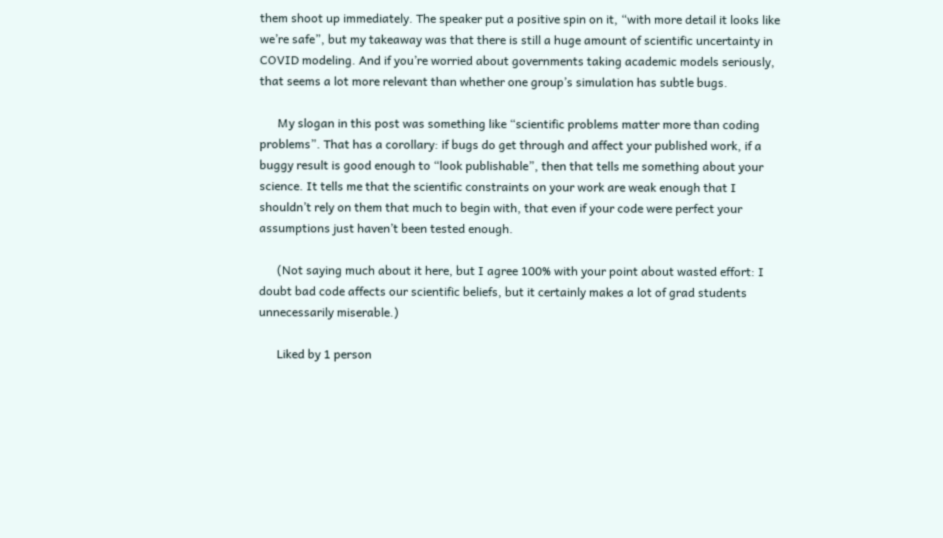them shoot up immediately. The speaker put a positive spin on it, “with more detail it looks like we’re safe”, but my takeaway was that there is still a huge amount of scientific uncertainty in COVID modeling. And if you’re worried about governments taking academic models seriously, that seems a lot more relevant than whether one group’s simulation has subtle bugs.

      My slogan in this post was something like “scientific problems matter more than coding problems”. That has a corollary: if bugs do get through and affect your published work, if a buggy result is good enough to “look publishable”, then that tells me something about your science. It tells me that the scientific constraints on your work are weak enough that I shouldn’t rely on them that much to begin with, that even if your code were perfect your assumptions just haven’t been tested enough.

      (Not saying much about it here, but I agree 100% with your point about wasted effort: I doubt bad code affects our scientific beliefs, but it certainly makes a lot of grad students unnecessarily miserable.)

      Liked by 1 person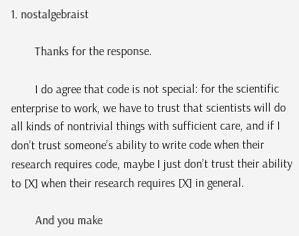1. nostalgebraist

        Thanks for the response.

        I do agree that code is not special: for the scientific enterprise to work, we have to trust that scientists will do all kinds of nontrivial things with sufficient care, and if I don’t trust someone’s ability to write code when their research requires code, maybe I just don’t trust their ability to [X] when their research requires [X] in general.

        And you make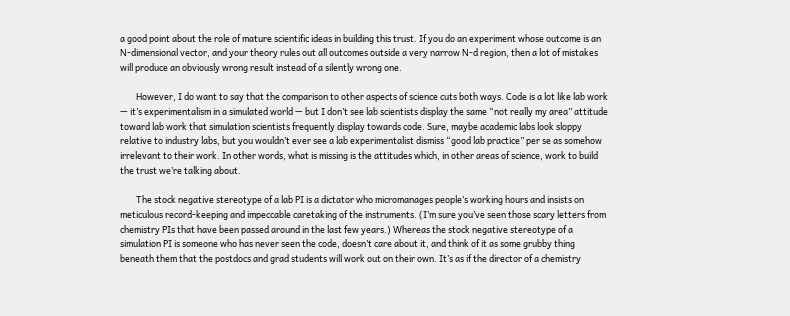a good point about the role of mature scientific ideas in building this trust. If you do an experiment whose outcome is an N-dimensional vector, and your theory rules out all outcomes outside a very narrow N-d region, then a lot of mistakes will produce an obviously wrong result instead of a silently wrong one.

        However, I do want to say that the comparison to other aspects of science cuts both ways. Code is a lot like lab work — it’s experimentalism in a simulated world — but I don’t see lab scientists display the same “not really my area” attitude toward lab work that simulation scientists frequently display towards code. Sure, maybe academic labs look sloppy relative to industry labs, but you wouldn’t ever see a lab experimentalist dismiss “good lab practice” per se as somehow irrelevant to their work. In other words, what is missing is the attitudes which, in other areas of science, work to build the trust we’re talking about.

        The stock negative stereotype of a lab PI is a dictator who micromanages people’s working hours and insists on meticulous record-keeping and impeccable caretaking of the instruments. (I’m sure you’ve seen those scary letters from chemistry PIs that have been passed around in the last few years.) Whereas the stock negative stereotype of a simulation PI is someone who has never seen the code, doesn’t care about it, and think of it as some grubby thing beneath them that the postdocs and grad students will work out on their own. It’s as if the director of a chemistry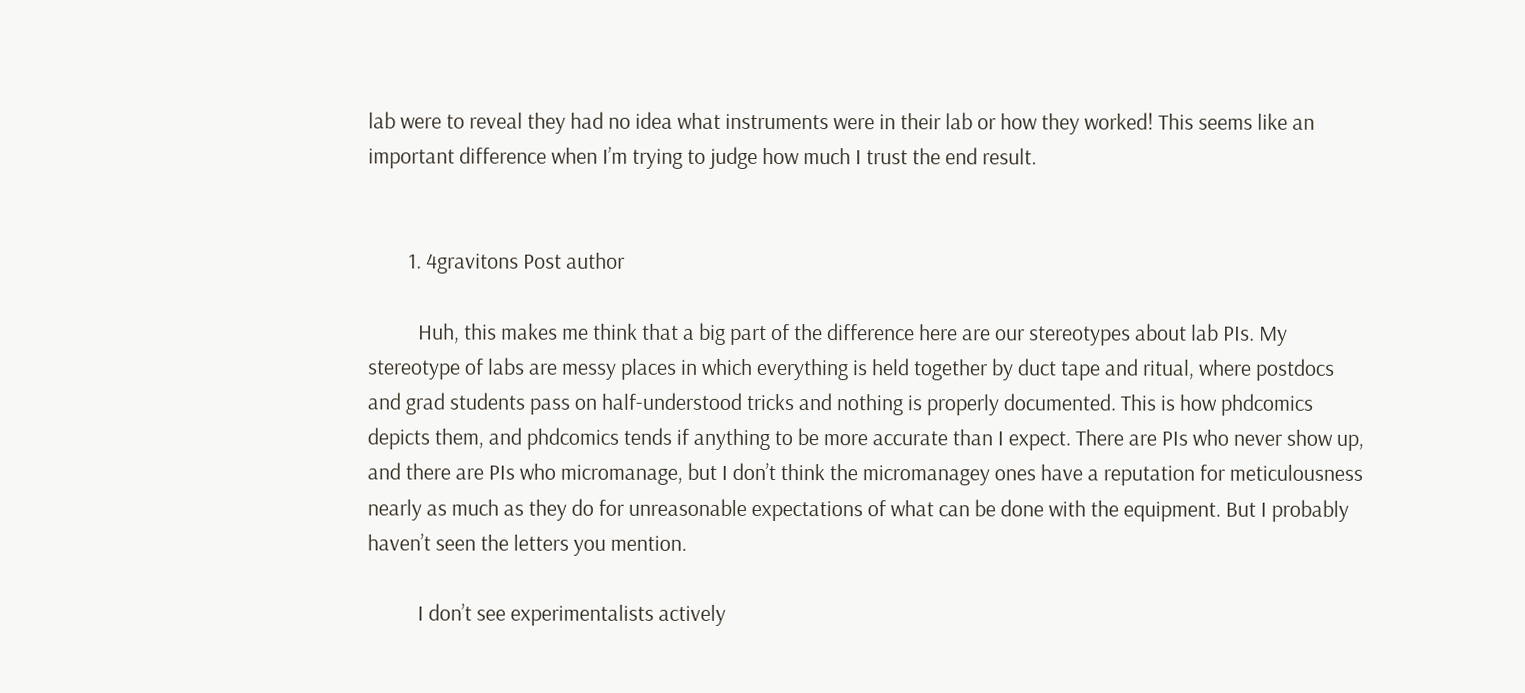lab were to reveal they had no idea what instruments were in their lab or how they worked! This seems like an important difference when I’m trying to judge how much I trust the end result.


        1. 4gravitons Post author

          Huh, this makes me think that a big part of the difference here are our stereotypes about lab PIs. My stereotype of labs are messy places in which everything is held together by duct tape and ritual, where postdocs and grad students pass on half-understood tricks and nothing is properly documented. This is how phdcomics depicts them, and phdcomics tends if anything to be more accurate than I expect. There are PIs who never show up, and there are PIs who micromanage, but I don’t think the micromanagey ones have a reputation for meticulousness nearly as much as they do for unreasonable expectations of what can be done with the equipment. But I probably haven’t seen the letters you mention.

          I don’t see experimentalists actively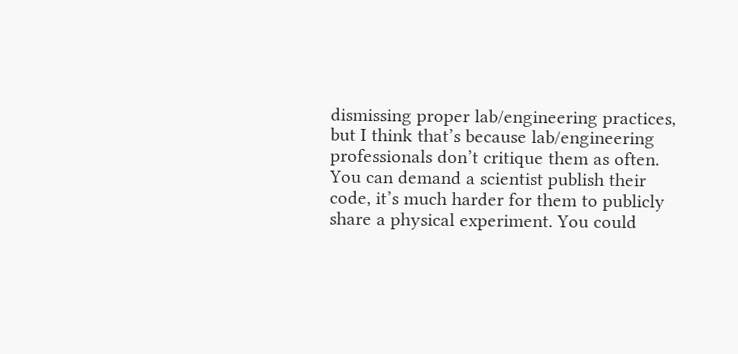dismissing proper lab/engineering practices, but I think that’s because lab/engineering professionals don’t critique them as often. You can demand a scientist publish their code, it’s much harder for them to publicly share a physical experiment. You could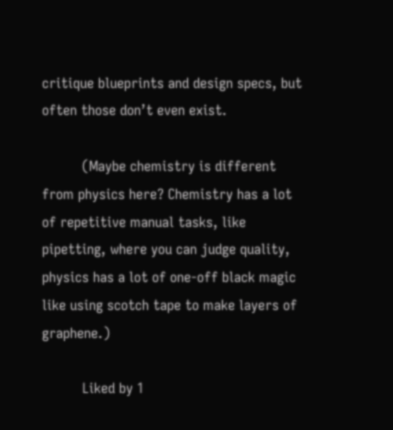critique blueprints and design specs, but often those don’t even exist.

          (Maybe chemistry is different from physics here? Chemistry has a lot of repetitive manual tasks, like pipetting, where you can judge quality, physics has a lot of one-off black magic like using scotch tape to make layers of graphene.)

          Liked by 1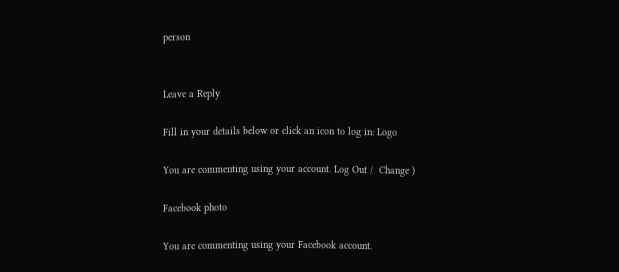person


Leave a Reply

Fill in your details below or click an icon to log in: Logo

You are commenting using your account. Log Out /  Change )

Facebook photo

You are commenting using your Facebook account.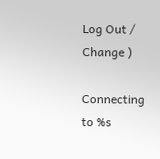Log Out /  Change )

Connecting to %s